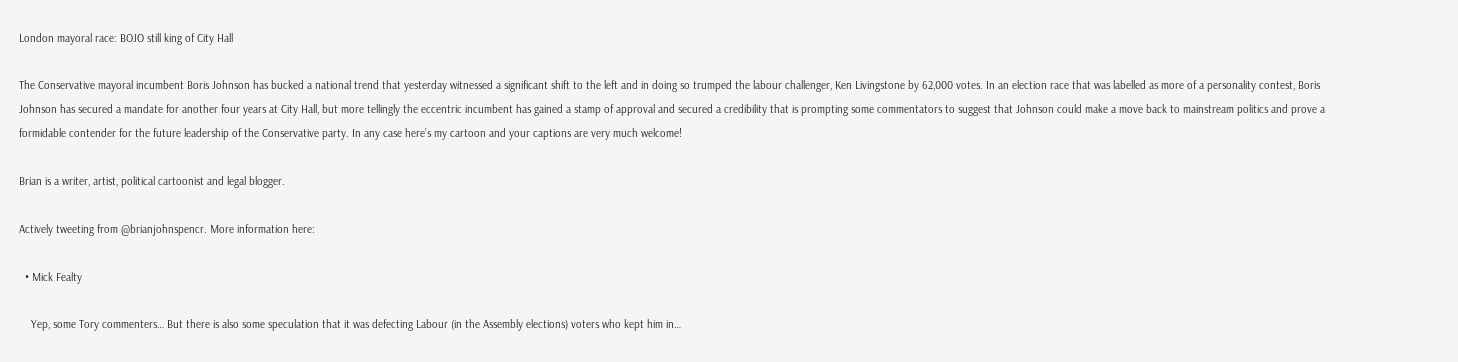London mayoral race: BOJO still king of City Hall

The Conservative mayoral incumbent Boris Johnson has bucked a national trend that yesterday witnessed a significant shift to the left and in doing so trumped the labour challenger, Ken Livingstone by 62,000 votes. In an election race that was labelled as more of a personality contest, Boris Johnson has secured a mandate for another four years at City Hall, but more tellingly the eccentric incumbent has gained a stamp of approval and secured a credibility that is prompting some commentators to suggest that Johnson could make a move back to mainstream politics and prove a formidable contender for the future leadership of the Conservative party. In any case here’s my cartoon and your captions are very much welcome!

Brian is a writer, artist, political cartoonist and legal blogger.

Actively tweeting from @brianjohnspencr. More information here:

  • Mick Fealty

    Yep, some Tory commenters… But there is also some speculation that it was defecting Labour (in the Assembly elections) voters who kept him in…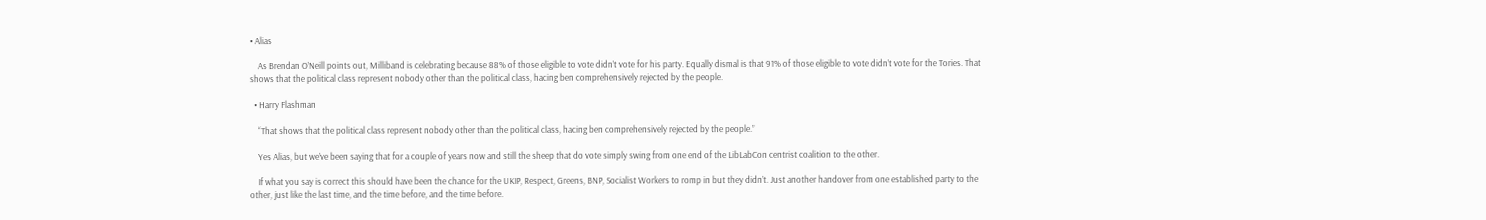• Alias

    As Brendan O’Neill points out, Milliband is celebrating because 88% of those eligible to vote didn’t vote for his party. Equally dismal is that 91% of those eligible to vote didn’t vote for the Tories. That shows that the political class represent nobody other than the political class, hacing ben comprehensively rejected by the people.

  • Harry Flashman

    “That shows that the political class represent nobody other than the political class, hacing ben comprehensively rejected by the people.”

    Yes Alias, but we’ve been saying that for a couple of years now and still the sheep that do vote simply swing from one end of the LibLabCon centrist coalition to the other.

    If what you say is correct this should have been the chance for the UKIP, Respect, Greens, BNP, Socialist Workers to romp in but they didn’t. Just another handover from one established party to the other, just like the last time, and the time before, and the time before.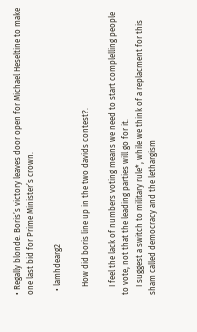• Regally blonde. Boris’s victory leaves door open for Michael Heseltine to make one last bid for Prime Minister’s crown.

  • lamhdearg2

    How did boris line up in the two davids contest?.

    I feel the lack of numbers voting means we need to start complelling people to vote, not that the leading parties will go for it.
    I suggest a switch to military rule*, while we think of a replacment for this sham called democracy and the lethargism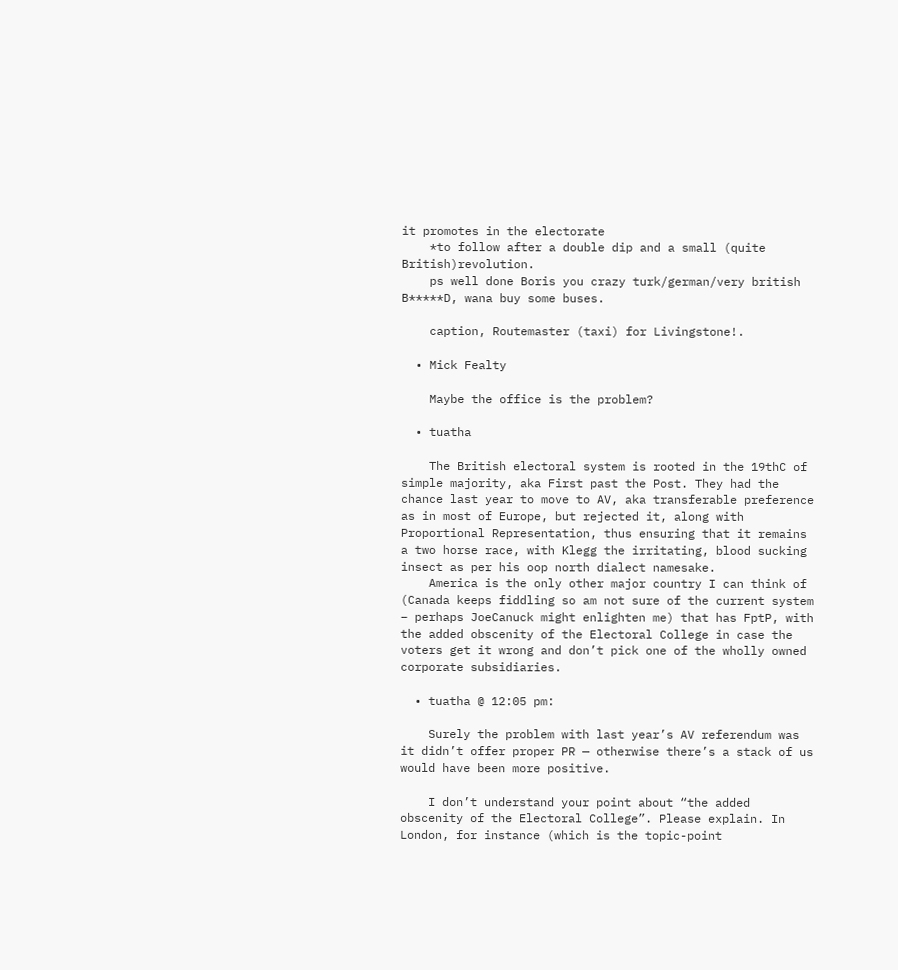it promotes in the electorate
    *to follow after a double dip and a small (quite British)revolution.
    ps well done Boris you crazy turk/german/very british B*****D, wana buy some buses.

    caption, Routemaster (taxi) for Livingstone!.

  • Mick Fealty

    Maybe the office is the problem?

  • tuatha

    The British electoral system is rooted in the 19thC of simple majority, aka First past the Post. They had the chance last year to move to AV, aka transferable preference as in most of Europe, but rejected it, along with Proportional Representation, thus ensuring that it remains a two horse race, with Klegg the irritating, blood sucking insect as per his oop north dialect namesake.
    America is the only other major country I can think of (Canada keeps fiddling so am not sure of the current system – perhaps JoeCanuck might enlighten me) that has FptP, with the added obscenity of the Electoral College in case the voters get it wrong and don’t pick one of the wholly owned corporate subsidiaries.

  • tuatha @ 12:05 pm:

    Surely the problem with last year’s AV referendum was it didn’t offer proper PR — otherwise there’s a stack of us would have been more positive.

    I don’t understand your point about “the added obscenity of the Electoral College”. Please explain. In London, for instance (which is the topic-point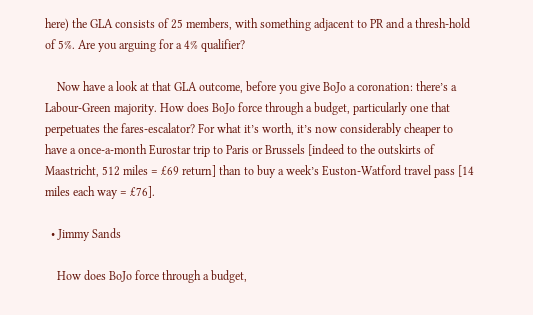here) the GLA consists of 25 members, with something adjacent to PR and a thresh-hold of 5%. Are you arguing for a 4% qualifier?

    Now have a look at that GLA outcome, before you give BoJo a coronation: there’s a Labour-Green majority. How does BoJo force through a budget, particularly one that perpetuates the fares-escalator? For what it’s worth, it’s now considerably cheaper to have a once-a-month Eurostar trip to Paris or Brussels [indeed to the outskirts of Maastricht, 512 miles = £69 return] than to buy a week’s Euston-Watford travel pass [14 miles each way = £76].

  • Jimmy Sands

    How does BoJo force through a budget,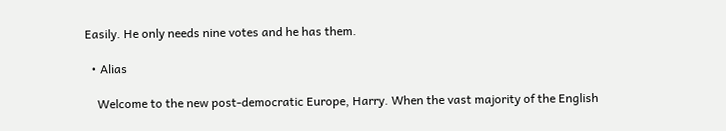Easily. He only needs nine votes and he has them.

  • Alias

    Welcome to the new post-democratic Europe, Harry. When the vast majority of the English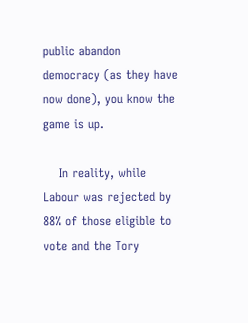public abandon democracy (as they have now done), you know the game is up.

    In reality, while Labour was rejected by 88% of those eligible to vote and the Tory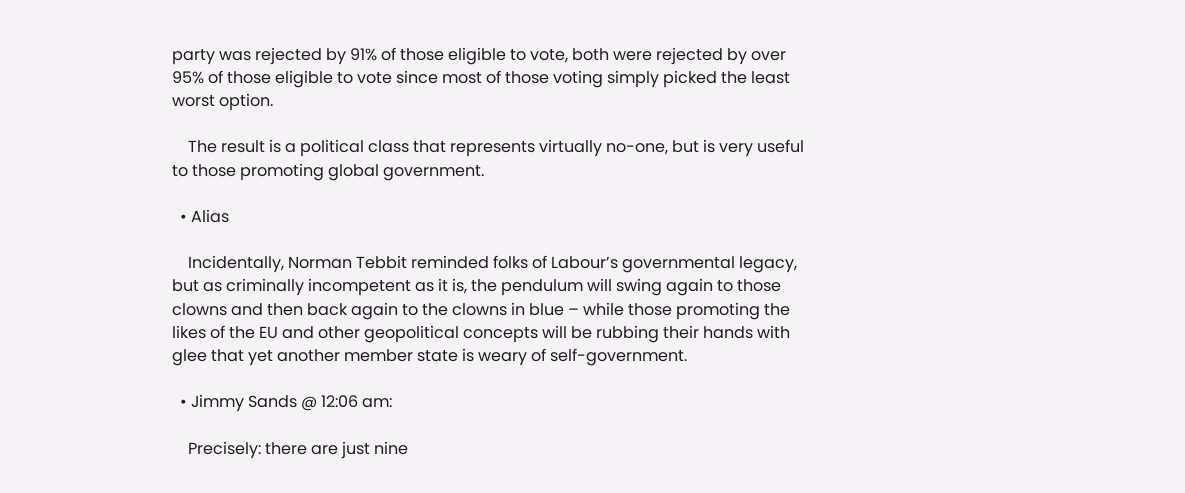party was rejected by 91% of those eligible to vote, both were rejected by over 95% of those eligible to vote since most of those voting simply picked the least worst option.

    The result is a political class that represents virtually no-one, but is very useful to those promoting global government.

  • Alias

    Incidentally, Norman Tebbit reminded folks of Labour’s governmental legacy, but as criminally incompetent as it is, the pendulum will swing again to those clowns and then back again to the clowns in blue – while those promoting the likes of the EU and other geopolitical concepts will be rubbing their hands with glee that yet another member state is weary of self-government.

  • Jimmy Sands @ 12:06 am:

    Precisely: there are just nine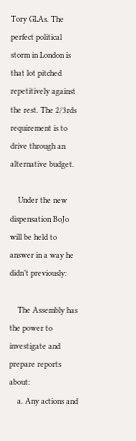Tory GLAs. The perfect political storm in London is that lot pitched repetitively against the rest. The 2/3rds requirement is to drive through an alternative budget.

    Under the new dispensation BoJo will be held to answer in a way he didn’t previously:

    The Assembly has the power to investigate and prepare reports about:
    a. Any actions and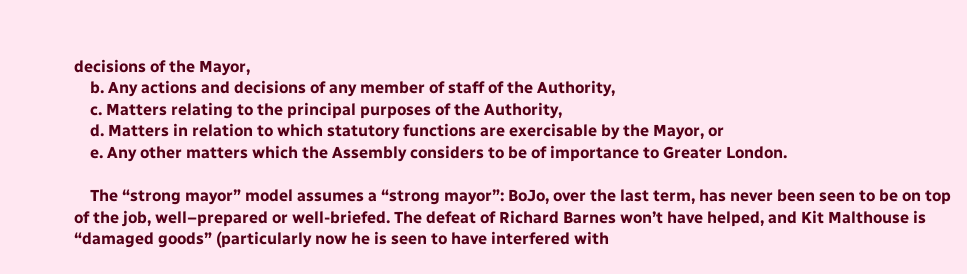decisions of the Mayor,
    b. Any actions and decisions of any member of staff of the Authority,
    c. Matters relating to the principal purposes of the Authority,
    d. Matters in relation to which statutory functions are exercisable by the Mayor, or
    e. Any other matters which the Assembly considers to be of importance to Greater London.

    The “strong mayor” model assumes a “strong mayor”: BoJo, over the last term, has never been seen to be on top of the job, well–prepared or well-briefed. The defeat of Richard Barnes won’t have helped, and Kit Malthouse is “damaged goods” (particularly now he is seen to have interfered with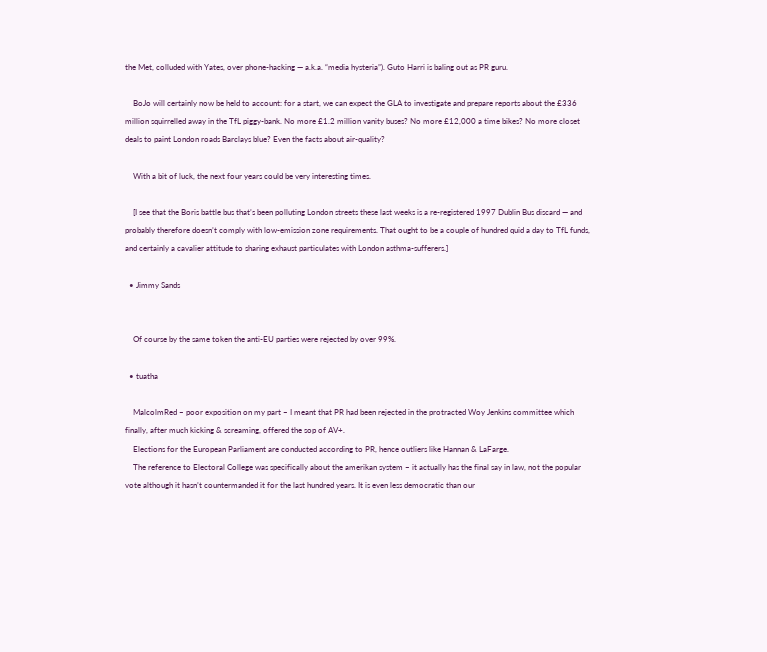the Met, colluded with Yates, over phone-hacking — a.k.a. “media hysteria”). Guto Harri is baling out as PR guru.

    BoJo will certainly now be held to account: for a start, we can expect the GLA to investigate and prepare reports about the £336 million squirrelled away in the TfL piggy-bank. No more £1.2 million vanity buses? No more £12,000 a time bikes? No more closet deals to paint London roads Barclays blue? Even the facts about air-quality?

    With a bit of luck, the next four years could be very interesting times.

    [I see that the Boris battle bus that’s been polluting London streets these last weeks is a re-registered 1997 Dublin Bus discard — and probably therefore doesn’t comply with low-emission zone requirements. That ought to be a couple of hundred quid a day to TfL funds, and certainly a cavalier attitude to sharing exhaust particulates with London asthma-sufferers.]

  • Jimmy Sands


    Of course by the same token the anti-EU parties were rejected by over 99%.

  • tuatha

    MalcolmRed – poor exposition on my part – I meant that PR had been rejected in the protracted Woy Jenkins committee which finally, after much kicking & screaming, offered the sop of AV+.
    Elections for the European Parliament are conducted according to PR, hence outliers like Hannan & LaFarge.
    The reference to Electoral College was specifically about the amerikan system – it actually has the final say in law, not the popular vote although it hasn’t countermanded it for the last hundred years. It is even less democratic than our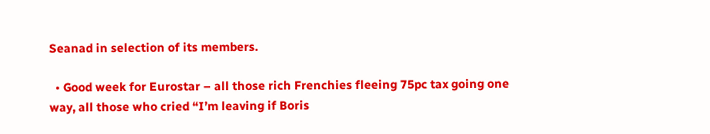Seanad in selection of its members.

  • Good week for Eurostar – all those rich Frenchies fleeing 75pc tax going one way, all those who cried “I’m leaving if Boris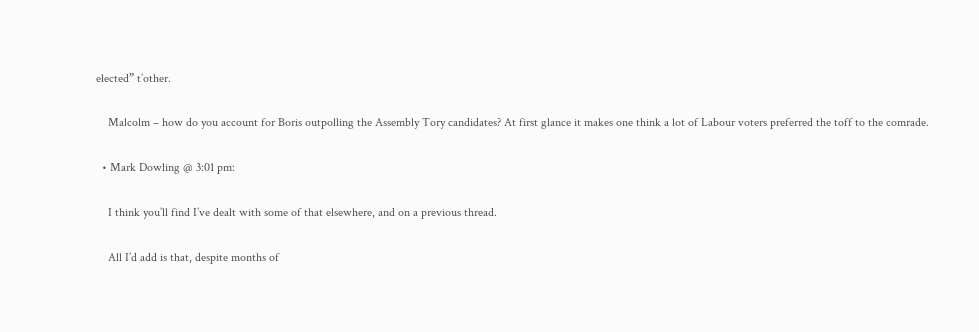elected” t’other.

    Malcolm – how do you account for Boris outpolling the Assembly Tory candidates? At first glance it makes one think a lot of Labour voters preferred the toff to the comrade.

  • Mark Dowling @ 3:01 pm:

    I think you’ll find I’ve dealt with some of that elsewhere, and on a previous thread.

    All I’d add is that, despite months of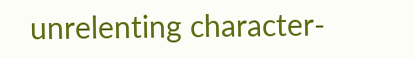unrelenting character-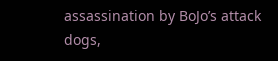assassination by BoJo’s attack dogs,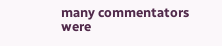many commentators were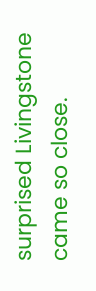surprised Livingstone came so close.